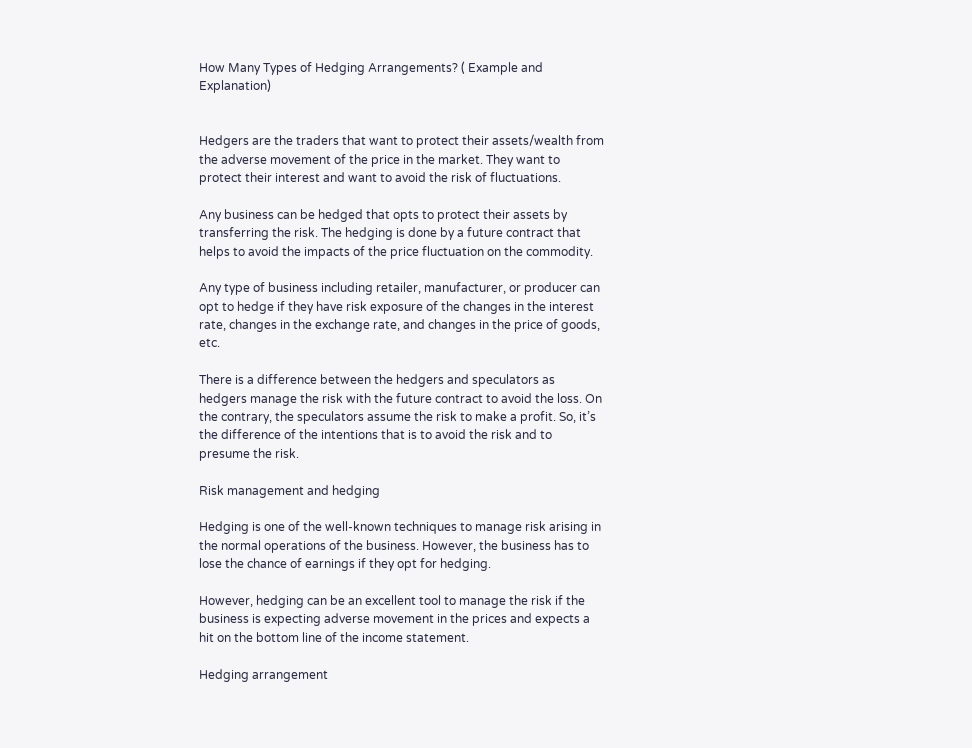How Many Types of Hedging Arrangements? ( Example and Explanation)


Hedgers are the traders that want to protect their assets/wealth from the adverse movement of the price in the market. They want to protect their interest and want to avoid the risk of fluctuations.

Any business can be hedged that opts to protect their assets by transferring the risk. The hedging is done by a future contract that helps to avoid the impacts of the price fluctuation on the commodity.

Any type of business including retailer, manufacturer, or producer can opt to hedge if they have risk exposure of the changes in the interest rate, changes in the exchange rate, and changes in the price of goods, etc.

There is a difference between the hedgers and speculators as hedgers manage the risk with the future contract to avoid the loss. On the contrary, the speculators assume the risk to make a profit. So, it’s the difference of the intentions that is to avoid the risk and to presume the risk.

Risk management and hedging

Hedging is one of the well-known techniques to manage risk arising in the normal operations of the business. However, the business has to lose the chance of earnings if they opt for hedging.

However, hedging can be an excellent tool to manage the risk if the business is expecting adverse movement in the prices and expects a hit on the bottom line of the income statement.

Hedging arrangement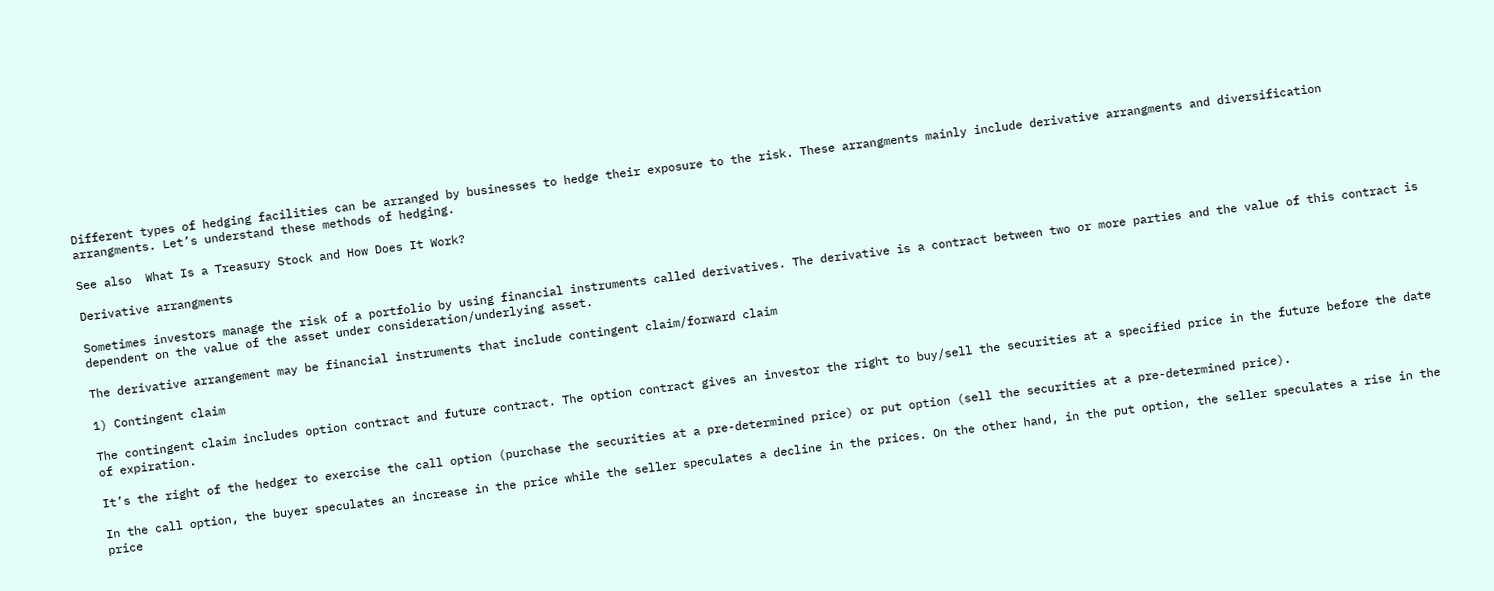Different types of hedging facilities can be arranged by businesses to hedge their exposure to the risk. These arrangments mainly include derivative arrangments and diversification arrangments. Let’s understand these methods of hedging.

See also  What Is a Treasury Stock and How Does It Work?

Derivative arrangments

Sometimes investors manage the risk of a portfolio by using financial instruments called derivatives. The derivative is a contract between two or more parties and the value of this contract is dependent on the value of the asset under consideration/underlying asset.

The derivative arrangement may be financial instruments that include contingent claim/forward claim

1) Contingent claim

The contingent claim includes option contract and future contract. The option contract gives an investor the right to buy/sell the securities at a specified price in the future before the date of expiration.

It’s the right of the hedger to exercise the call option (purchase the securities at a pre-determined price) or put option (sell the securities at a pre-determined price).

In the call option, the buyer speculates an increase in the price while the seller speculates a decline in the prices. On the other hand, in the put option, the seller speculates a rise in the price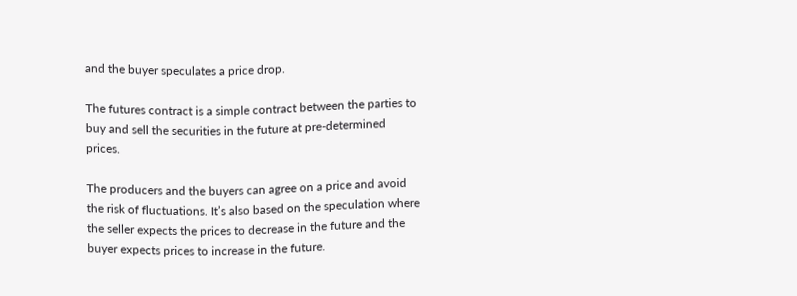and the buyer speculates a price drop.

The futures contract is a simple contract between the parties to buy and sell the securities in the future at pre-determined prices.

The producers and the buyers can agree on a price and avoid the risk of fluctuations. It’s also based on the speculation where the seller expects the prices to decrease in the future and the buyer expects prices to increase in the future.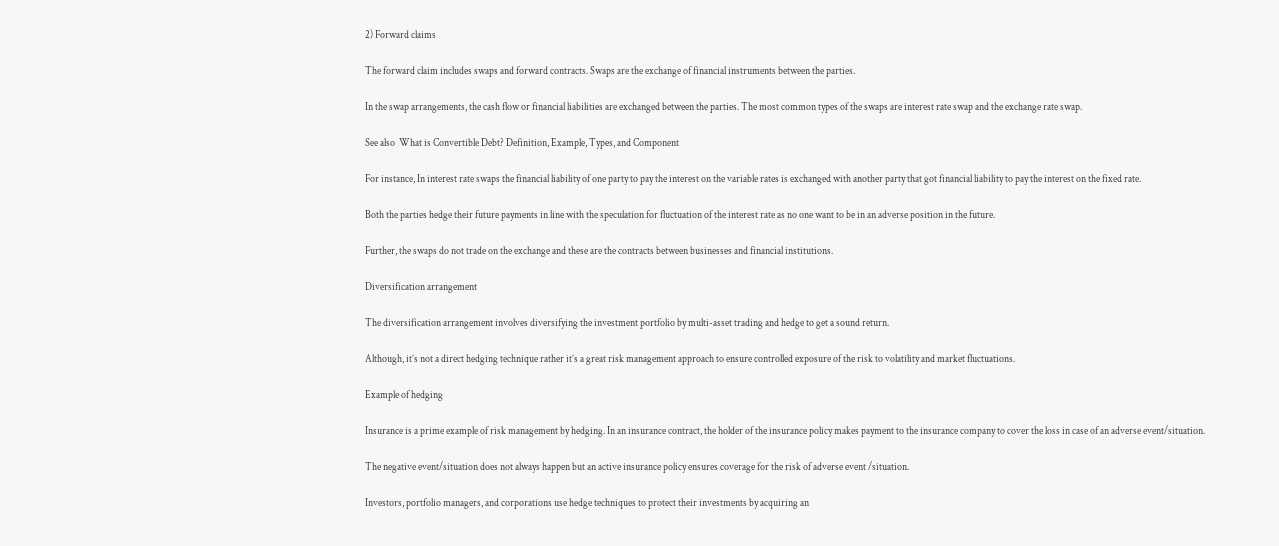2) Forward claims

The forward claim includes swaps and forward contracts. Swaps are the exchange of financial instruments between the parties.

In the swap arrangements, the cash flow or financial liabilities are exchanged between the parties. The most common types of the swaps are interest rate swap and the exchange rate swap.

See also  What is Convertible Debt? Definition, Example, Types, and Component

For instance, In interest rate swaps the financial liability of one party to pay the interest on the variable rates is exchanged with another party that got financial liability to pay the interest on the fixed rate.

Both the parties hedge their future payments in line with the speculation for fluctuation of the interest rate as no one want to be in an adverse position in the future.

Further, the swaps do not trade on the exchange and these are the contracts between businesses and financial institutions.

Diversification arrangement

The diversification arrangement involves diversifying the investment portfolio by multi-asset trading and hedge to get a sound return.

Although, it’s not a direct hedging technique rather it’s a great risk management approach to ensure controlled exposure of the risk to volatility and market fluctuations.

Example of hedging

Insurance is a prime example of risk management by hedging. In an insurance contract, the holder of the insurance policy makes payment to the insurance company to cover the loss in case of an adverse event/situation.

The negative event/situation does not always happen but an active insurance policy ensures coverage for the risk of adverse event /situation.

Investors, portfolio managers, and corporations use hedge techniques to protect their investments by acquiring an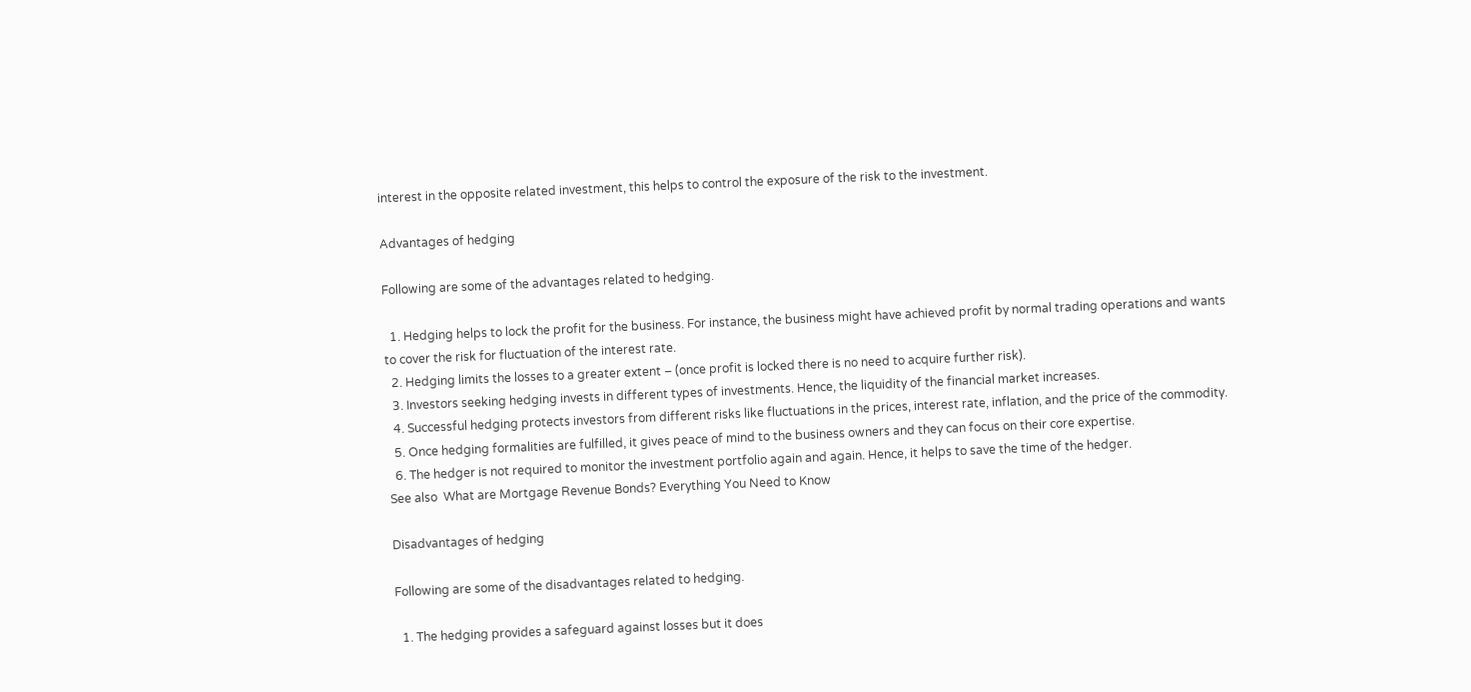interest in the opposite related investment, this helps to control the exposure of the risk to the investment.

Advantages of hedging

Following are some of the advantages related to hedging.

  1. Hedging helps to lock the profit for the business. For instance, the business might have achieved profit by normal trading operations and wants to cover the risk for fluctuation of the interest rate.
  2. Hedging limits the losses to a greater extent – (once profit is locked there is no need to acquire further risk).
  3. Investors seeking hedging invests in different types of investments. Hence, the liquidity of the financial market increases.
  4. Successful hedging protects investors from different risks like fluctuations in the prices, interest rate, inflation, and the price of the commodity.
  5. Once hedging formalities are fulfilled, it gives peace of mind to the business owners and they can focus on their core expertise.
  6. The hedger is not required to monitor the investment portfolio again and again. Hence, it helps to save the time of the hedger.
See also  What are Mortgage Revenue Bonds? Everything You Need to Know

Disadvantages of hedging

Following are some of the disadvantages related to hedging.

  1. The hedging provides a safeguard against losses but it does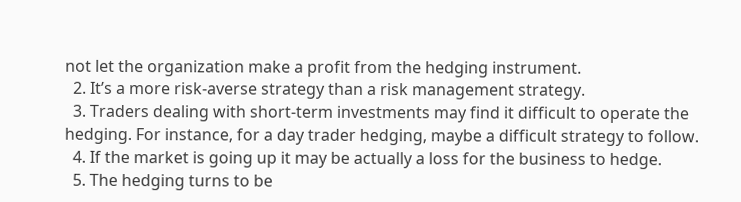not let the organization make a profit from the hedging instrument.
  2. It’s a more risk-averse strategy than a risk management strategy.
  3. Traders dealing with short-term investments may find it difficult to operate the hedging. For instance, for a day trader hedging, maybe a difficult strategy to follow.
  4. If the market is going up it may be actually a loss for the business to hedge.
  5. The hedging turns to be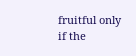fruitful only if the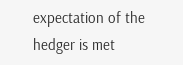expectation of the hedger is met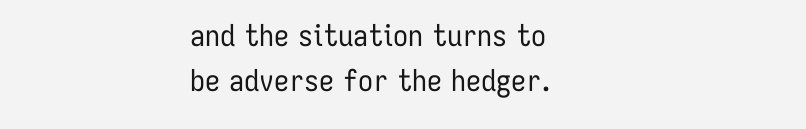and the situation turns to be adverse for the hedger.